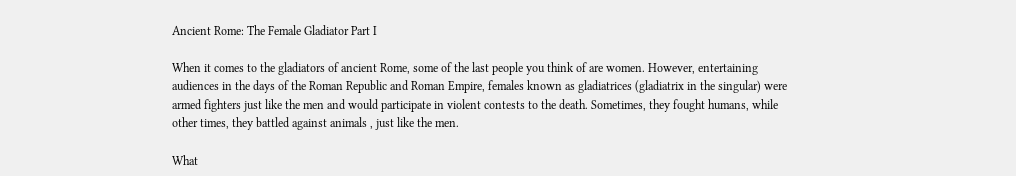Ancient Rome: The Female Gladiator Part I

When it comes to the gladiators of ancient Rome, some of the last people you think of are women. However, entertaining audiences in the days of the Roman Republic and Roman Empire, females known as gladiatrices (gladiatrix in the singular) were armed fighters just like the men and would participate in violent contests to the death. Sometimes, they fought humans, while other times, they battled against animals , just like the men.

What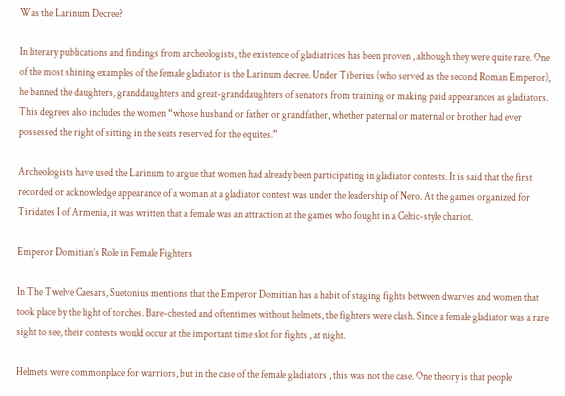Was the Larinum Decree?

In literary publications and findings from archeologists, the existence of gladiatrices has been proven , although they were quite rare. One of the most shining examples of the female gladiator is the Larinum decree. Under Tiberius (who served as the second Roman Emperor), he banned the daughters, granddaughters and great-granddaughters of senators from training or making paid appearances as gladiators. This degrees also includes the women “whose husband or father or grandfather, whether paternal or maternal or brother had ever possessed the right of sitting in the seats reserved for the equites.”

Archeologists have used the Larinum to argue that women had already been participating in gladiator contests. It is said that the first recorded or acknowledge appearance of a woman at a gladiator contest was under the leadership of Nero. At the games organized for Tiridates I of Armenia, it was written that a female was an attraction at the games who fought in a Celtic-style chariot.

Emperor Domitian’s Role in Female Fighters

In The Twelve Caesars, Suetonius mentions that the Emperor Domitian has a habit of staging fights between dwarves and women that took place by the light of torches. Bare-chested and oftentimes without helmets, the fighters were clash. Since a female gladiator was a rare sight to see, their contests would occur at the important time slot for fights , at night.

Helmets were commonplace for warriors, but in the case of the female gladiators , this was not the case. One theory is that people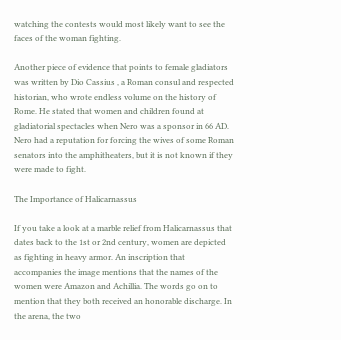watching the contests would most likely want to see the faces of the woman fighting.

Another piece of evidence that points to female gladiators was written by Dio Cassius , a Roman consul and respected historian, who wrote endless volume on the history of Rome. He stated that women and children found at gladiatorial spectacles when Nero was a sponsor in 66 AD. Nero had a reputation for forcing the wives of some Roman senators into the amphitheaters, but it is not known if they were made to fight.

The Importance of Halicarnassus

If you take a look at a marble relief from Halicarnassus that dates back to the 1st or 2nd century, women are depicted as fighting in heavy armor. An inscription that accompanies the image mentions that the names of the women were Amazon and Achillia. The words go on to mention that they both received an honorable discharge. In the arena, the two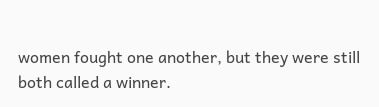women fought one another, but they were still both called a winner.